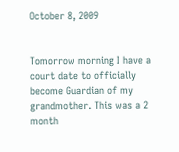October 8, 2009


Tomorrow morning I have a court date to officially become Guardian of my grandmother. This was a 2 month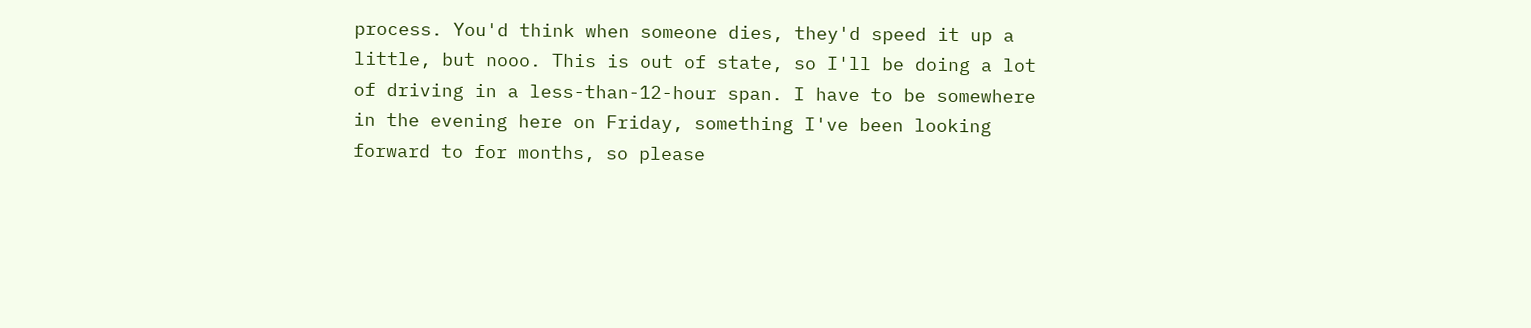process. You'd think when someone dies, they'd speed it up a little, but nooo. This is out of state, so I'll be doing a lot of driving in a less-than-12-hour span. I have to be somewhere in the evening here on Friday, something I've been looking forward to for months, so please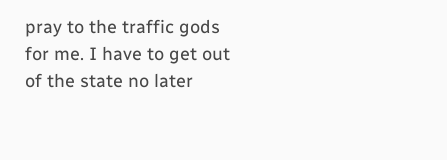pray to the traffic gods for me. I have to get out of the state no later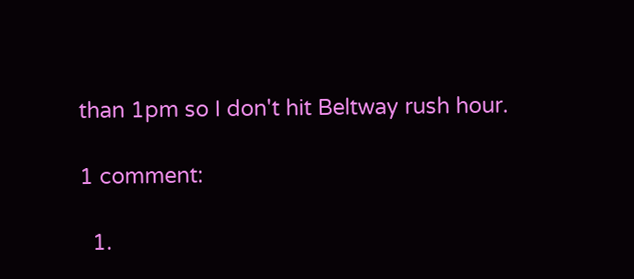than 1pm so I don't hit Beltway rush hour.

1 comment:

  1.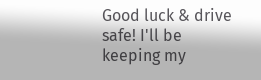Good luck & drive safe! I'll be keeping my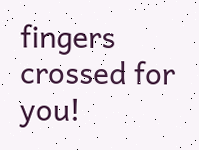fingers crossed for you!